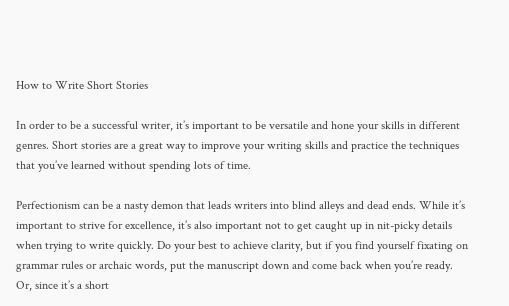How to Write Short Stories

In order to be a successful writer, it’s important to be versatile and hone your skills in different genres. Short stories are a great way to improve your writing skills and practice the techniques that you’ve learned without spending lots of time.

Perfectionism can be a nasty demon that leads writers into blind alleys and dead ends. While it’s important to strive for excellence, it’s also important not to get caught up in nit-picky details when trying to write quickly. Do your best to achieve clarity, but if you find yourself fixating on grammar rules or archaic words, put the manuscript down and come back when you’re ready. Or, since it’s a short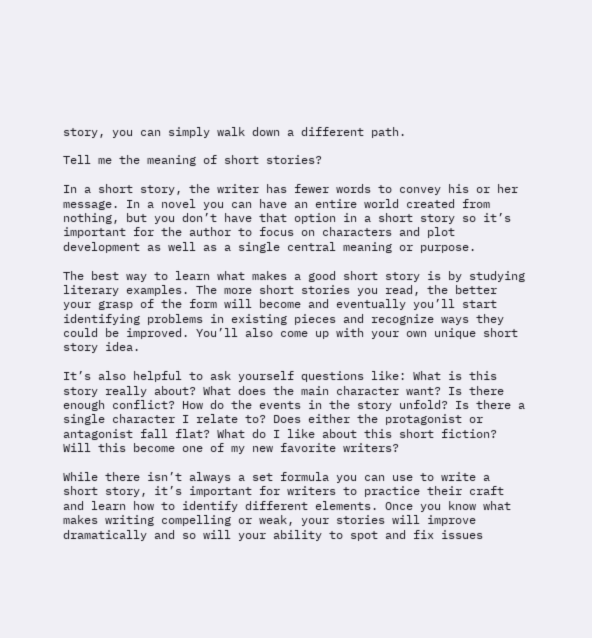story, you can simply walk down a different path.

Tell me the meaning of short stories?

In a short story, the writer has fewer words to convey his or her message. In a novel you can have an entire world created from nothing, but you don’t have that option in a short story so it’s important for the author to focus on characters and plot development as well as a single central meaning or purpose.

The best way to learn what makes a good short story is by studying literary examples. The more short stories you read, the better your grasp of the form will become and eventually you’ll start identifying problems in existing pieces and recognize ways they could be improved. You’ll also come up with your own unique short story idea.

It’s also helpful to ask yourself questions like: What is this story really about? What does the main character want? Is there enough conflict? How do the events in the story unfold? Is there a single character I relate to? Does either the protagonist or antagonist fall flat? What do I like about this short fiction? Will this become one of my new favorite writers?

While there isn’t always a set formula you can use to write a short story, it’s important for writers to practice their craft and learn how to identify different elements. Once you know what makes writing compelling or weak, your stories will improve dramatically and so will your ability to spot and fix issues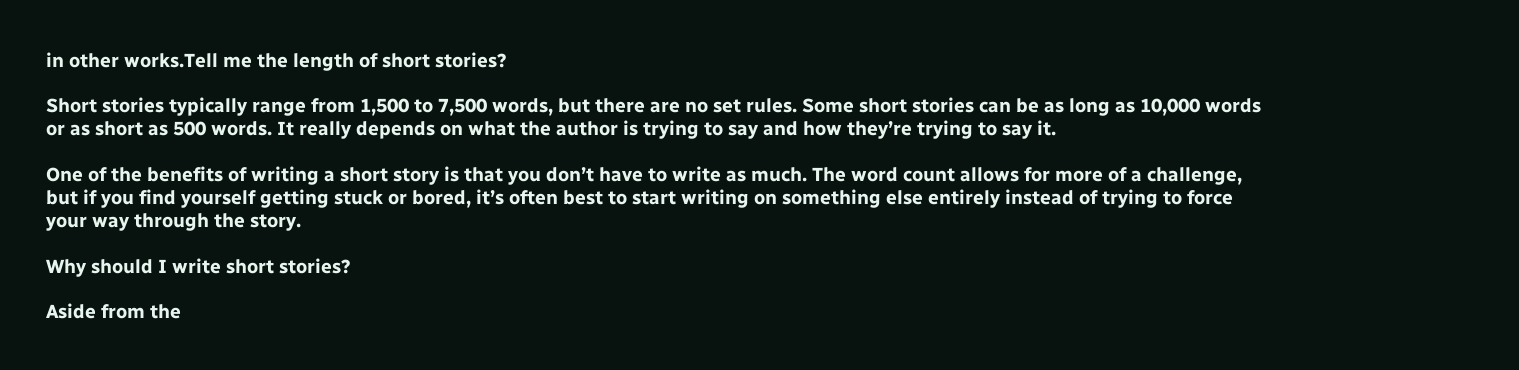in other works.Tell me the length of short stories?

Short stories typically range from 1,500 to 7,500 words, but there are no set rules. Some short stories can be as long as 10,000 words or as short as 500 words. It really depends on what the author is trying to say and how they’re trying to say it.

One of the benefits of writing a short story is that you don’t have to write as much. The word count allows for more of a challenge, but if you find yourself getting stuck or bored, it’s often best to start writing on something else entirely instead of trying to force your way through the story.

Why should I write short stories?

Aside from the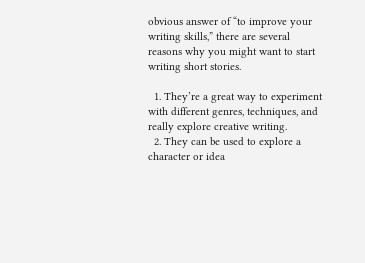obvious answer of “to improve your writing skills,” there are several reasons why you might want to start writing short stories.

  1. They’re a great way to experiment with different genres, techniques, and really explore creative writing.
  2. They can be used to explore a character or idea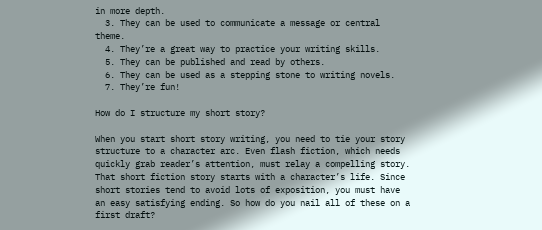in more depth.
  3. They can be used to communicate a message or central theme.
  4. They’re a great way to practice your writing skills.
  5. They can be published and read by others.
  6. They can be used as a stepping stone to writing novels.
  7. They’re fun!

How do I structure my short story?

When you start short story writing, you need to tie your story structure to a character arc. Even flash fiction, which needs quickly grab reader’s attention, must relay a compelling story. That short fiction story starts with a character’s life. Since short stories tend to avoid lots of exposition, you must have an easy satisfying ending. So how do you nail all of these on a first draft?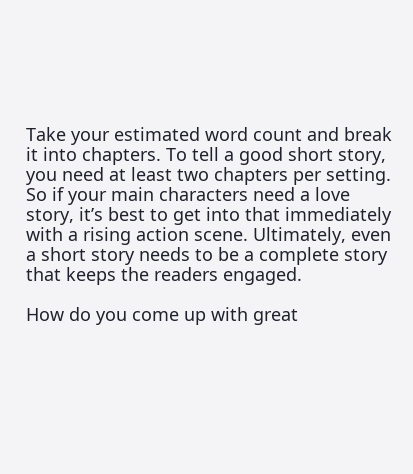Take your estimated word count and break it into chapters. To tell a good short story, you need at least two chapters per setting. So if your main characters need a love story, it’s best to get into that immediately with a rising action scene. Ultimately, even a short story needs to be a complete story that keeps the readers engaged.

How do you come up with great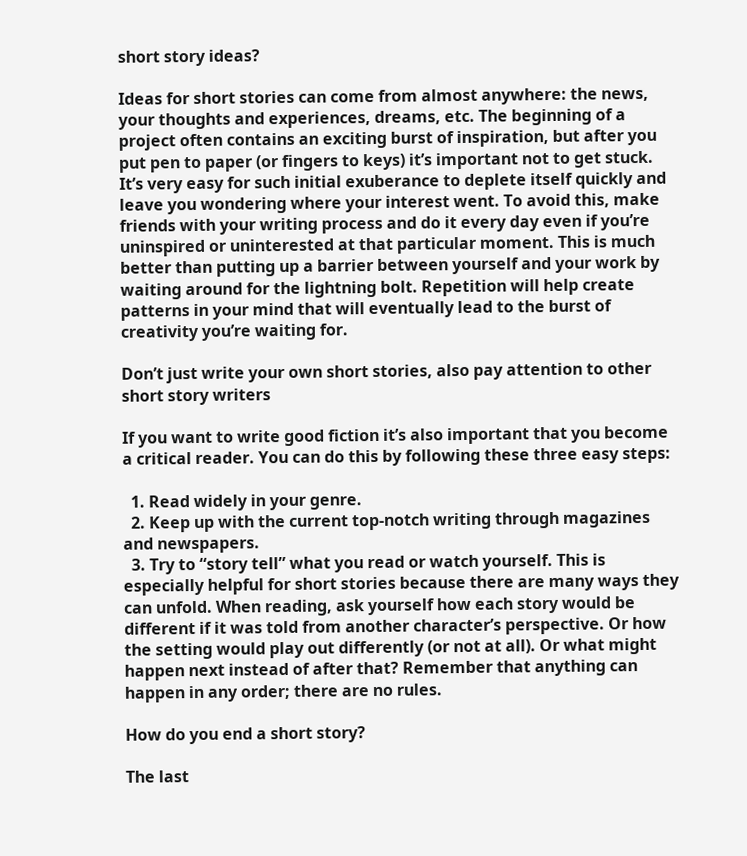short story ideas?

Ideas for short stories can come from almost anywhere: the news, your thoughts and experiences, dreams, etc. The beginning of a project often contains an exciting burst of inspiration, but after you put pen to paper (or fingers to keys) it’s important not to get stuck. It’s very easy for such initial exuberance to deplete itself quickly and leave you wondering where your interest went. To avoid this, make friends with your writing process and do it every day even if you’re uninspired or uninterested at that particular moment. This is much better than putting up a barrier between yourself and your work by waiting around for the lightning bolt. Repetition will help create patterns in your mind that will eventually lead to the burst of creativity you’re waiting for.

Don’t just write your own short stories, also pay attention to other short story writers

If you want to write good fiction it’s also important that you become a critical reader. You can do this by following these three easy steps:

  1. Read widely in your genre.
  2. Keep up with the current top-notch writing through magazines and newspapers.
  3. Try to “story tell” what you read or watch yourself. This is especially helpful for short stories because there are many ways they can unfold. When reading, ask yourself how each story would be different if it was told from another character’s perspective. Or how the setting would play out differently (or not at all). Or what might happen next instead of after that? Remember that anything can happen in any order; there are no rules.

How do you end a short story?

The last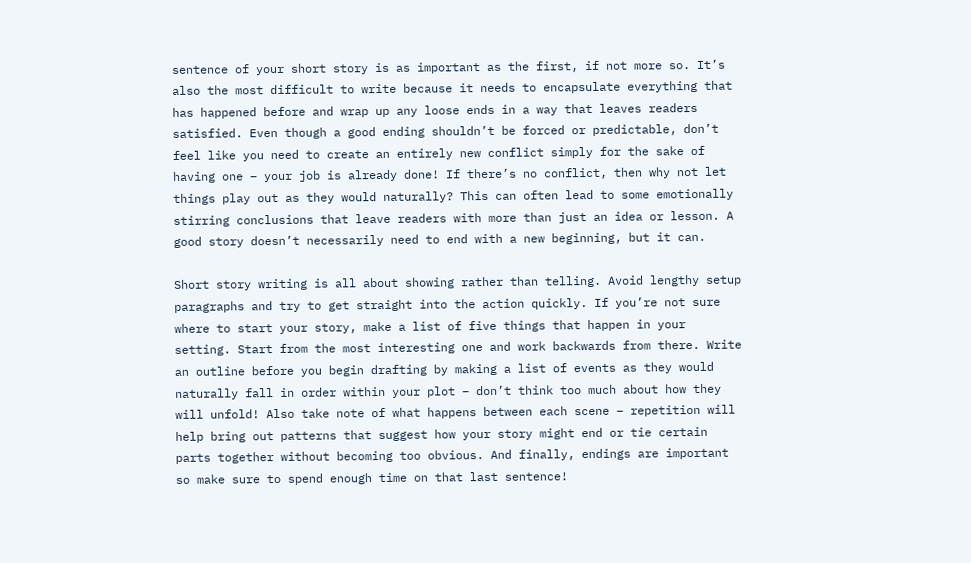sentence of your short story is as important as the first, if not more so. It’s also the most difficult to write because it needs to encapsulate everything that has happened before and wrap up any loose ends in a way that leaves readers satisfied. Even though a good ending shouldn’t be forced or predictable, don’t feel like you need to create an entirely new conflict simply for the sake of having one – your job is already done! If there’s no conflict, then why not let things play out as they would naturally? This can often lead to some emotionally stirring conclusions that leave readers with more than just an idea or lesson. A good story doesn’t necessarily need to end with a new beginning, but it can.

Short story writing is all about showing rather than telling. Avoid lengthy setup paragraphs and try to get straight into the action quickly. If you’re not sure where to start your story, make a list of five things that happen in your setting. Start from the most interesting one and work backwards from there. Write an outline before you begin drafting by making a list of events as they would naturally fall in order within your plot – don’t think too much about how they will unfold! Also take note of what happens between each scene – repetition will help bring out patterns that suggest how your story might end or tie certain parts together without becoming too obvious. And finally, endings are important so make sure to spend enough time on that last sentence!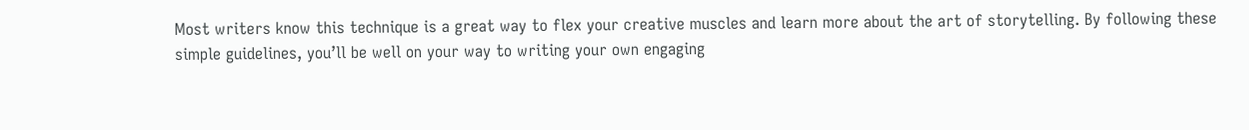Most writers know this technique is a great way to flex your creative muscles and learn more about the art of storytelling. By following these simple guidelines, you’ll be well on your way to writing your own engaging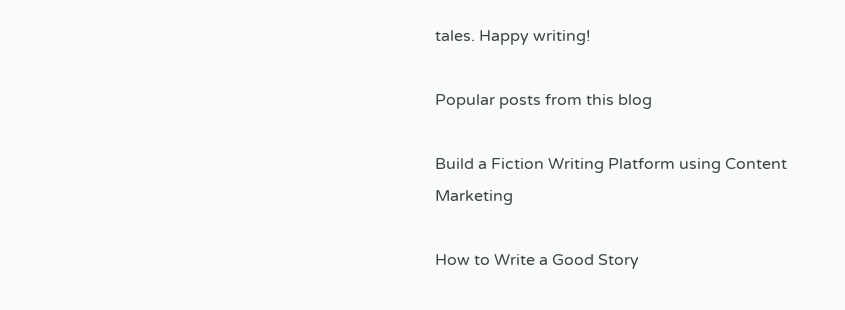tales. Happy writing!

Popular posts from this blog

Build a Fiction Writing Platform using Content Marketing

How to Write a Good Story